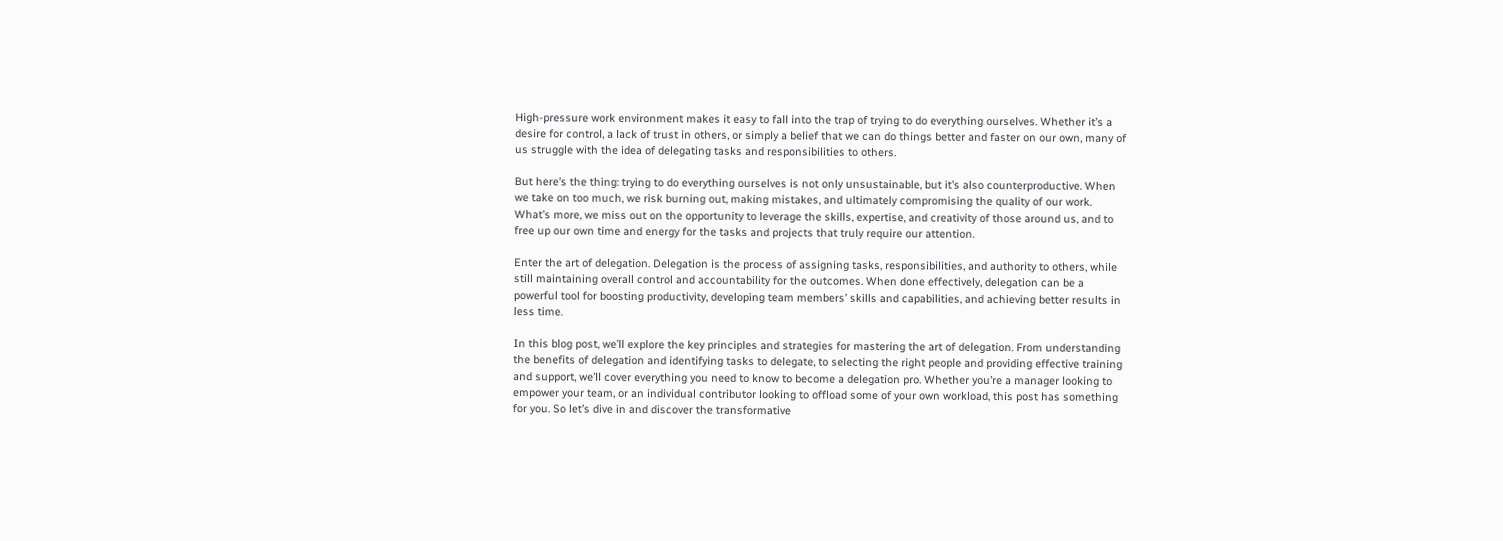High-pressure work environment makes it easy to fall into the trap of trying to do everything ourselves. Whether it’s a desire for control, a lack of trust in others, or simply a belief that we can do things better and faster on our own, many of us struggle with the idea of delegating tasks and responsibilities to others.

But here’s the thing: trying to do everything ourselves is not only unsustainable, but it’s also counterproductive. When we take on too much, we risk burning out, making mistakes, and ultimately compromising the quality of our work. What’s more, we miss out on the opportunity to leverage the skills, expertise, and creativity of those around us, and to free up our own time and energy for the tasks and projects that truly require our attention.

Enter the art of delegation. Delegation is the process of assigning tasks, responsibilities, and authority to others, while still maintaining overall control and accountability for the outcomes. When done effectively, delegation can be a powerful tool for boosting productivity, developing team members’ skills and capabilities, and achieving better results in less time.

In this blog post, we’ll explore the key principles and strategies for mastering the art of delegation. From understanding the benefits of delegation and identifying tasks to delegate, to selecting the right people and providing effective training and support, we’ll cover everything you need to know to become a delegation pro. Whether you’re a manager looking to empower your team, or an individual contributor looking to offload some of your own workload, this post has something for you. So let’s dive in and discover the transformative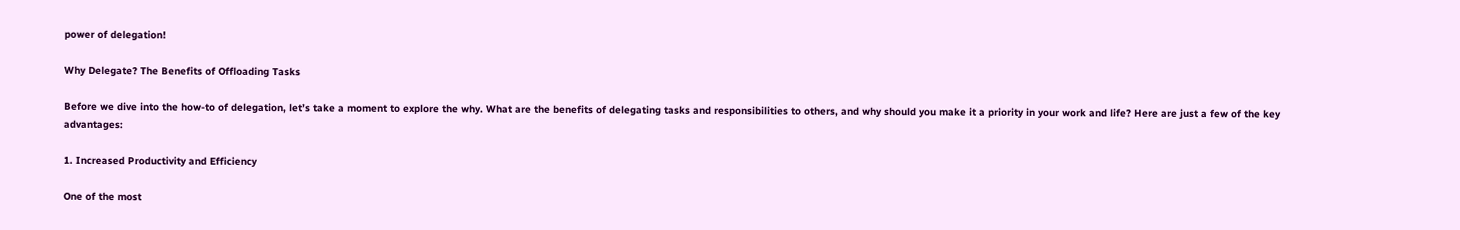power of delegation!

Why Delegate? The Benefits of Offloading Tasks

Before we dive into the how-to of delegation, let’s take a moment to explore the why. What are the benefits of delegating tasks and responsibilities to others, and why should you make it a priority in your work and life? Here are just a few of the key advantages:

1. Increased Productivity and Efficiency

One of the most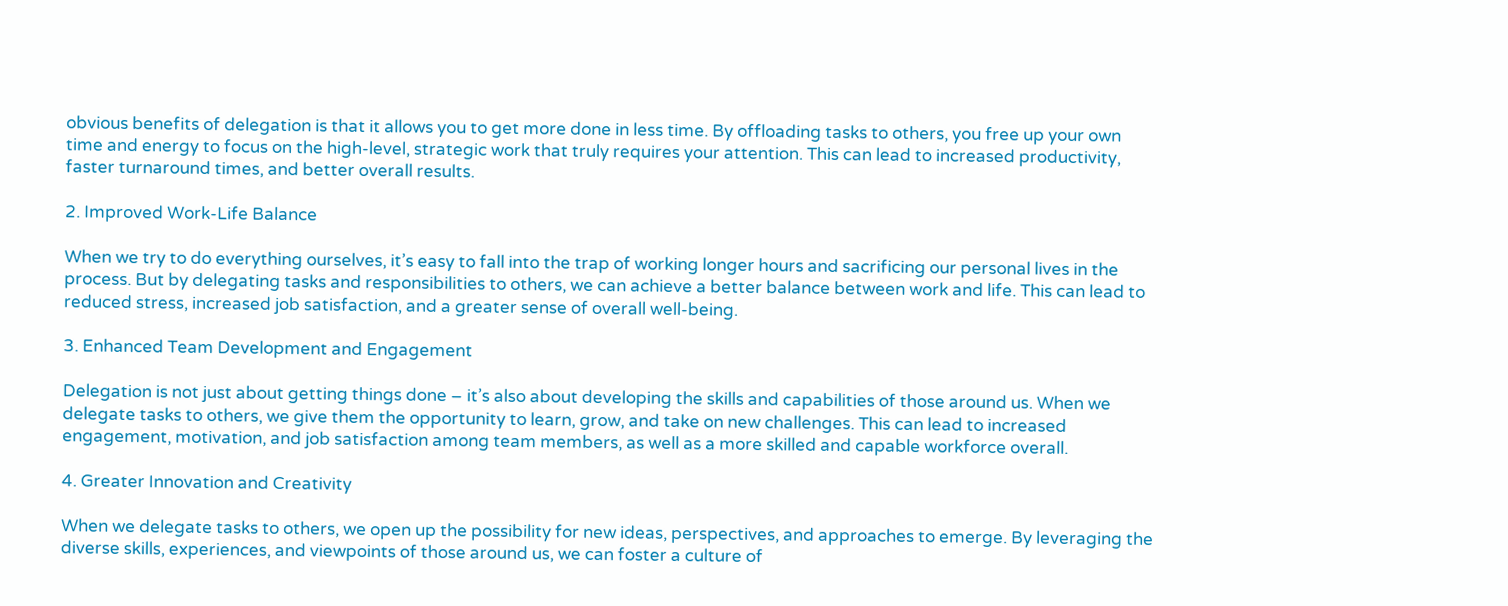obvious benefits of delegation is that it allows you to get more done in less time. By offloading tasks to others, you free up your own time and energy to focus on the high-level, strategic work that truly requires your attention. This can lead to increased productivity, faster turnaround times, and better overall results.

2. Improved Work-Life Balance

When we try to do everything ourselves, it’s easy to fall into the trap of working longer hours and sacrificing our personal lives in the process. But by delegating tasks and responsibilities to others, we can achieve a better balance between work and life. This can lead to reduced stress, increased job satisfaction, and a greater sense of overall well-being.

3. Enhanced Team Development and Engagement

Delegation is not just about getting things done – it’s also about developing the skills and capabilities of those around us. When we delegate tasks to others, we give them the opportunity to learn, grow, and take on new challenges. This can lead to increased engagement, motivation, and job satisfaction among team members, as well as a more skilled and capable workforce overall.

4. Greater Innovation and Creativity

When we delegate tasks to others, we open up the possibility for new ideas, perspectives, and approaches to emerge. By leveraging the diverse skills, experiences, and viewpoints of those around us, we can foster a culture of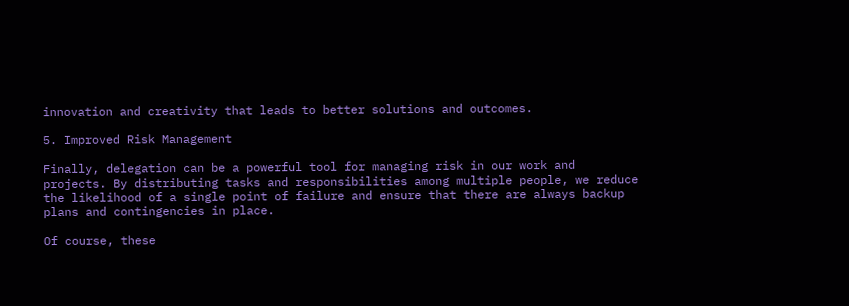innovation and creativity that leads to better solutions and outcomes.

5. Improved Risk Management

Finally, delegation can be a powerful tool for managing risk in our work and projects. By distributing tasks and responsibilities among multiple people, we reduce the likelihood of a single point of failure and ensure that there are always backup plans and contingencies in place.

Of course, these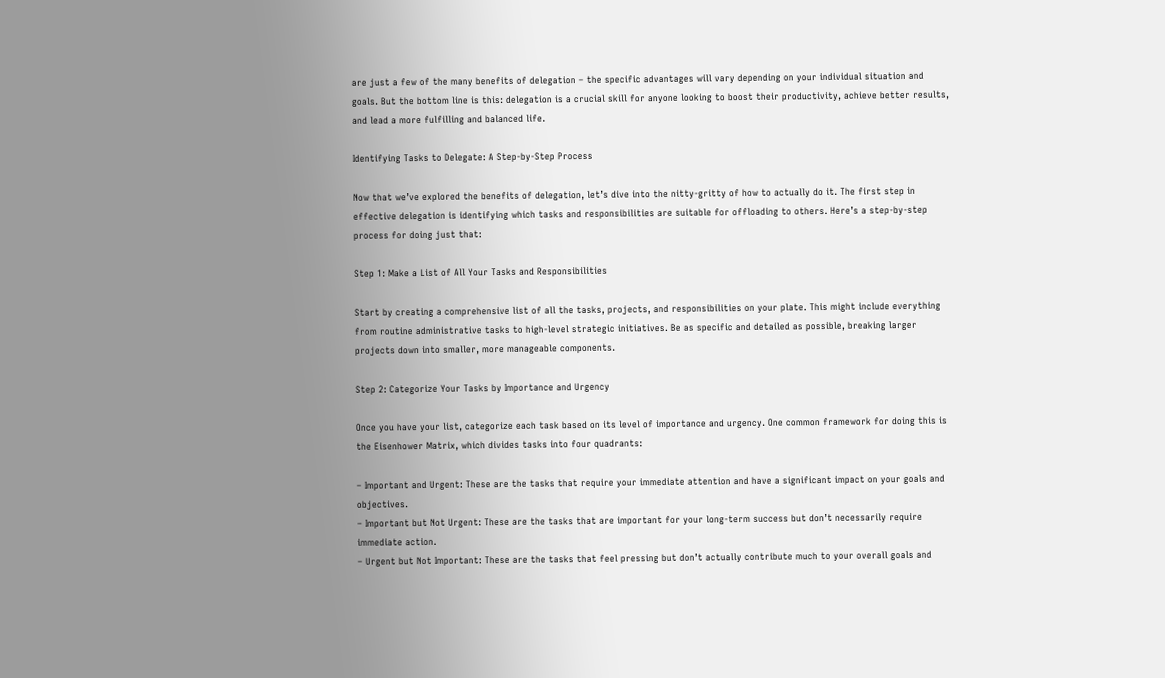are just a few of the many benefits of delegation – the specific advantages will vary depending on your individual situation and goals. But the bottom line is this: delegation is a crucial skill for anyone looking to boost their productivity, achieve better results, and lead a more fulfilling and balanced life.

Identifying Tasks to Delegate: A Step-by-Step Process

Now that we’ve explored the benefits of delegation, let’s dive into the nitty-gritty of how to actually do it. The first step in effective delegation is identifying which tasks and responsibilities are suitable for offloading to others. Here’s a step-by-step process for doing just that:

Step 1: Make a List of All Your Tasks and Responsibilities

Start by creating a comprehensive list of all the tasks, projects, and responsibilities on your plate. This might include everything from routine administrative tasks to high-level strategic initiatives. Be as specific and detailed as possible, breaking larger projects down into smaller, more manageable components.

Step 2: Categorize Your Tasks by Importance and Urgency

Once you have your list, categorize each task based on its level of importance and urgency. One common framework for doing this is the Eisenhower Matrix, which divides tasks into four quadrants:

– Important and Urgent: These are the tasks that require your immediate attention and have a significant impact on your goals and objectives.
– Important but Not Urgent: These are the tasks that are important for your long-term success but don’t necessarily require immediate action.
– Urgent but Not Important: These are the tasks that feel pressing but don’t actually contribute much to your overall goals and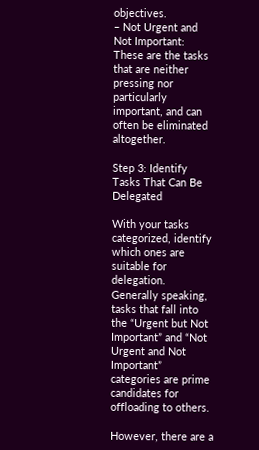objectives.
– Not Urgent and Not Important: These are the tasks that are neither pressing nor particularly important, and can often be eliminated altogether.

Step 3: Identify Tasks That Can Be Delegated

With your tasks categorized, identify which ones are suitable for delegation. Generally speaking, tasks that fall into the “Urgent but Not Important” and “Not Urgent and Not Important” categories are prime candidates for offloading to others.

However, there are a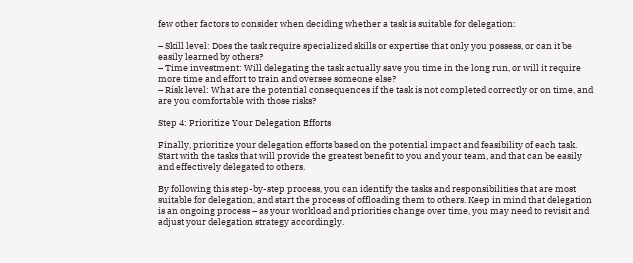few other factors to consider when deciding whether a task is suitable for delegation:

– Skill level: Does the task require specialized skills or expertise that only you possess, or can it be easily learned by others?
– Time investment: Will delegating the task actually save you time in the long run, or will it require more time and effort to train and oversee someone else?
– Risk level: What are the potential consequences if the task is not completed correctly or on time, and are you comfortable with those risks?

Step 4: Prioritize Your Delegation Efforts

Finally, prioritize your delegation efforts based on the potential impact and feasibility of each task. Start with the tasks that will provide the greatest benefit to you and your team, and that can be easily and effectively delegated to others.

By following this step-by-step process, you can identify the tasks and responsibilities that are most suitable for delegation, and start the process of offloading them to others. Keep in mind that delegation is an ongoing process – as your workload and priorities change over time, you may need to revisit and adjust your delegation strategy accordingly.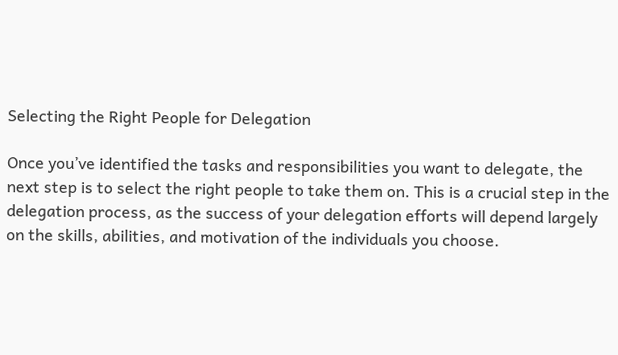Selecting the Right People for Delegation

Once you’ve identified the tasks and responsibilities you want to delegate, the next step is to select the right people to take them on. This is a crucial step in the delegation process, as the success of your delegation efforts will depend largely on the skills, abilities, and motivation of the individuals you choose.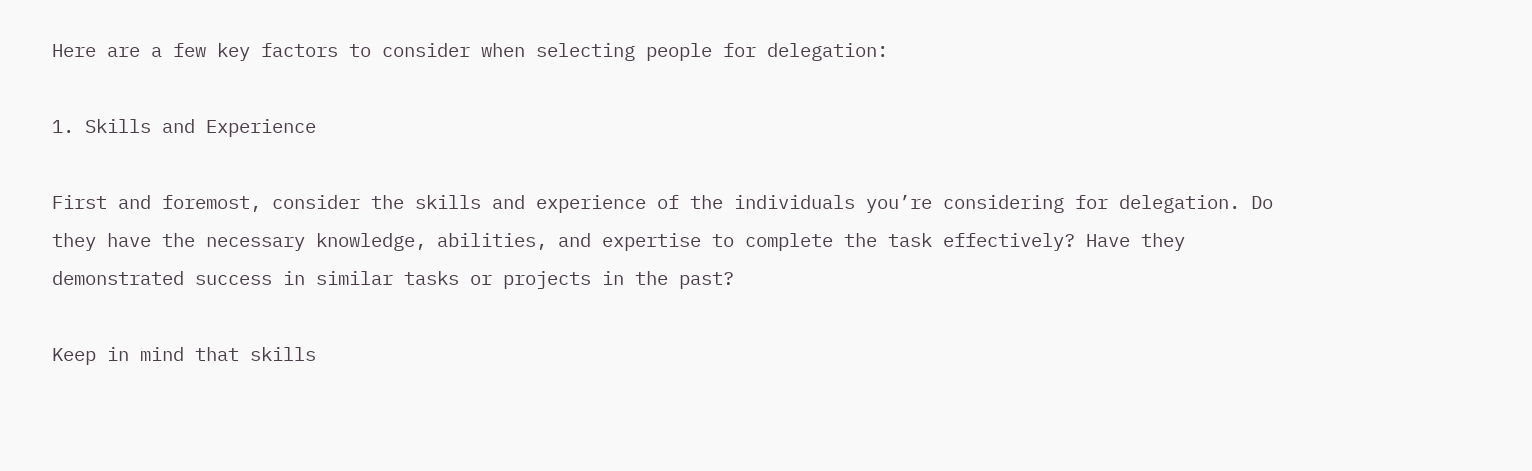Here are a few key factors to consider when selecting people for delegation:

1. Skills and Experience

First and foremost, consider the skills and experience of the individuals you’re considering for delegation. Do they have the necessary knowledge, abilities, and expertise to complete the task effectively? Have they demonstrated success in similar tasks or projects in the past?

Keep in mind that skills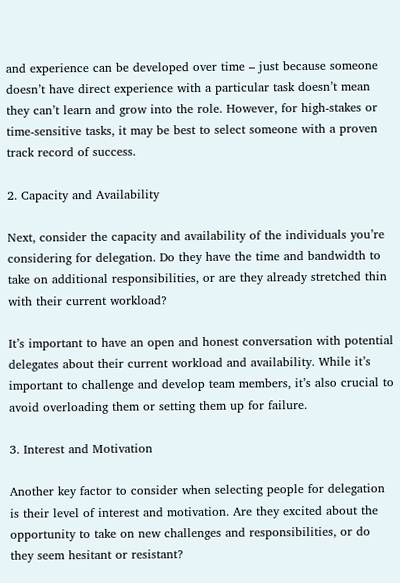and experience can be developed over time – just because someone doesn’t have direct experience with a particular task doesn’t mean they can’t learn and grow into the role. However, for high-stakes or time-sensitive tasks, it may be best to select someone with a proven track record of success.

2. Capacity and Availability

Next, consider the capacity and availability of the individuals you’re considering for delegation. Do they have the time and bandwidth to take on additional responsibilities, or are they already stretched thin with their current workload?

It’s important to have an open and honest conversation with potential delegates about their current workload and availability. While it’s important to challenge and develop team members, it’s also crucial to avoid overloading them or setting them up for failure.

3. Interest and Motivation

Another key factor to consider when selecting people for delegation is their level of interest and motivation. Are they excited about the opportunity to take on new challenges and responsibilities, or do they seem hesitant or resistant?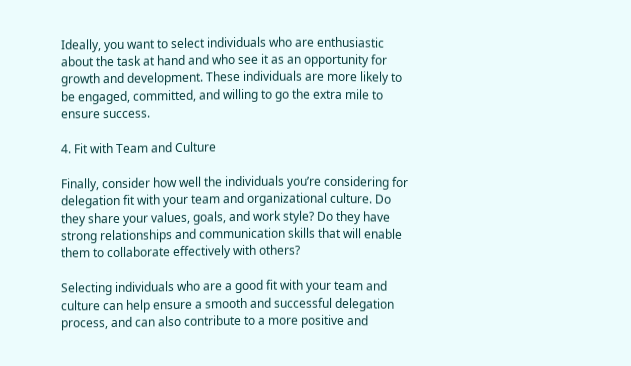Ideally, you want to select individuals who are enthusiastic about the task at hand and who see it as an opportunity for growth and development. These individuals are more likely to be engaged, committed, and willing to go the extra mile to ensure success.

4. Fit with Team and Culture

Finally, consider how well the individuals you’re considering for delegation fit with your team and organizational culture. Do they share your values, goals, and work style? Do they have strong relationships and communication skills that will enable them to collaborate effectively with others?

Selecting individuals who are a good fit with your team and culture can help ensure a smooth and successful delegation process, and can also contribute to a more positive and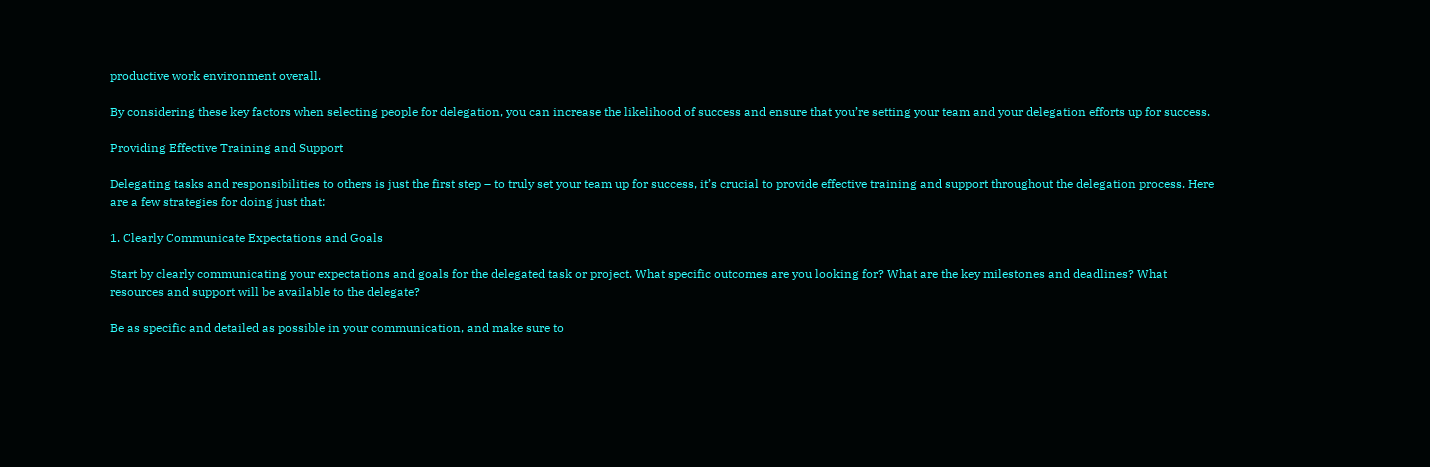productive work environment overall.

By considering these key factors when selecting people for delegation, you can increase the likelihood of success and ensure that you’re setting your team and your delegation efforts up for success.

Providing Effective Training and Support

Delegating tasks and responsibilities to others is just the first step – to truly set your team up for success, it’s crucial to provide effective training and support throughout the delegation process. Here are a few strategies for doing just that:

1. Clearly Communicate Expectations and Goals

Start by clearly communicating your expectations and goals for the delegated task or project. What specific outcomes are you looking for? What are the key milestones and deadlines? What resources and support will be available to the delegate?

Be as specific and detailed as possible in your communication, and make sure to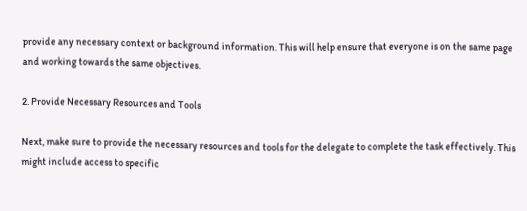provide any necessary context or background information. This will help ensure that everyone is on the same page and working towards the same objectives.

2. Provide Necessary Resources and Tools

Next, make sure to provide the necessary resources and tools for the delegate to complete the task effectively. This might include access to specific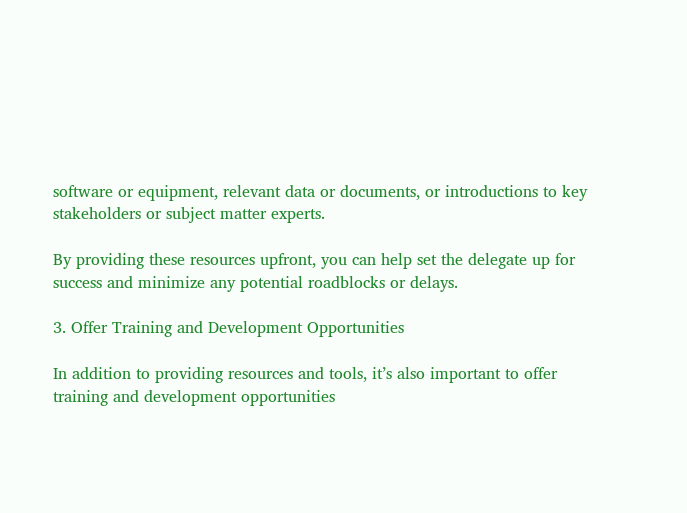software or equipment, relevant data or documents, or introductions to key stakeholders or subject matter experts.

By providing these resources upfront, you can help set the delegate up for success and minimize any potential roadblocks or delays.

3. Offer Training and Development Opportunities

In addition to providing resources and tools, it’s also important to offer training and development opportunities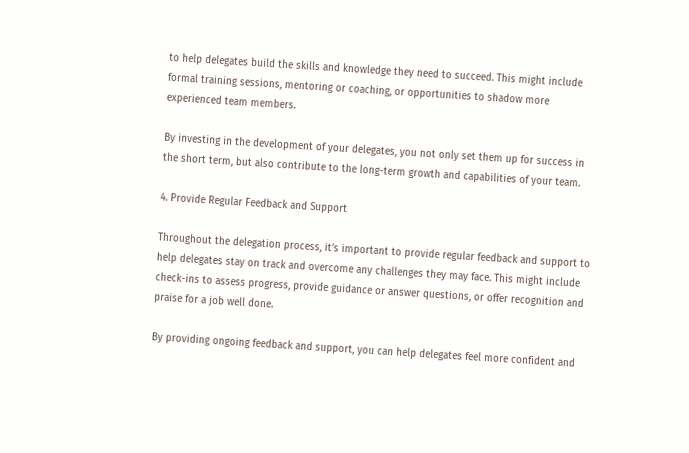to help delegates build the skills and knowledge they need to succeed. This might include formal training sessions, mentoring or coaching, or opportunities to shadow more experienced team members.

By investing in the development of your delegates, you not only set them up for success in the short term, but also contribute to the long-term growth and capabilities of your team.

4. Provide Regular Feedback and Support

Throughout the delegation process, it’s important to provide regular feedback and support to help delegates stay on track and overcome any challenges they may face. This might include check-ins to assess progress, provide guidance or answer questions, or offer recognition and praise for a job well done.

By providing ongoing feedback and support, you can help delegates feel more confident and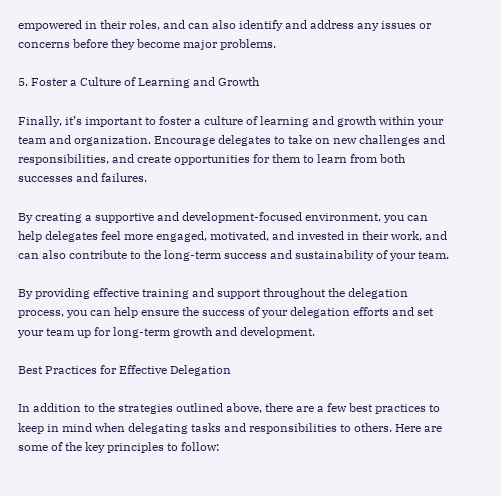empowered in their roles, and can also identify and address any issues or concerns before they become major problems.

5. Foster a Culture of Learning and Growth

Finally, it’s important to foster a culture of learning and growth within your team and organization. Encourage delegates to take on new challenges and responsibilities, and create opportunities for them to learn from both successes and failures.

By creating a supportive and development-focused environment, you can help delegates feel more engaged, motivated, and invested in their work, and can also contribute to the long-term success and sustainability of your team.

By providing effective training and support throughout the delegation process, you can help ensure the success of your delegation efforts and set your team up for long-term growth and development.

Best Practices for Effective Delegation

In addition to the strategies outlined above, there are a few best practices to keep in mind when delegating tasks and responsibilities to others. Here are some of the key principles to follow: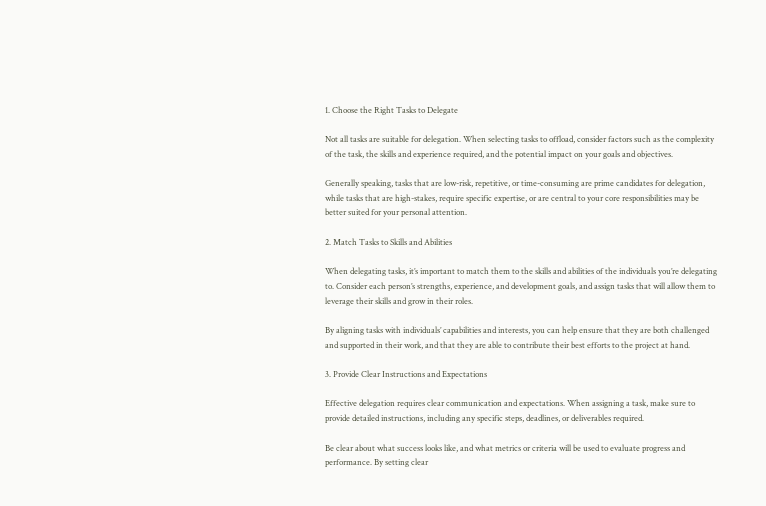1. Choose the Right Tasks to Delegate

Not all tasks are suitable for delegation. When selecting tasks to offload, consider factors such as the complexity of the task, the skills and experience required, and the potential impact on your goals and objectives.

Generally speaking, tasks that are low-risk, repetitive, or time-consuming are prime candidates for delegation, while tasks that are high-stakes, require specific expertise, or are central to your core responsibilities may be better suited for your personal attention.

2. Match Tasks to Skills and Abilities

When delegating tasks, it’s important to match them to the skills and abilities of the individuals you’re delegating to. Consider each person’s strengths, experience, and development goals, and assign tasks that will allow them to leverage their skills and grow in their roles.

By aligning tasks with individuals’ capabilities and interests, you can help ensure that they are both challenged and supported in their work, and that they are able to contribute their best efforts to the project at hand.

3. Provide Clear Instructions and Expectations

Effective delegation requires clear communication and expectations. When assigning a task, make sure to provide detailed instructions, including any specific steps, deadlines, or deliverables required.

Be clear about what success looks like, and what metrics or criteria will be used to evaluate progress and performance. By setting clear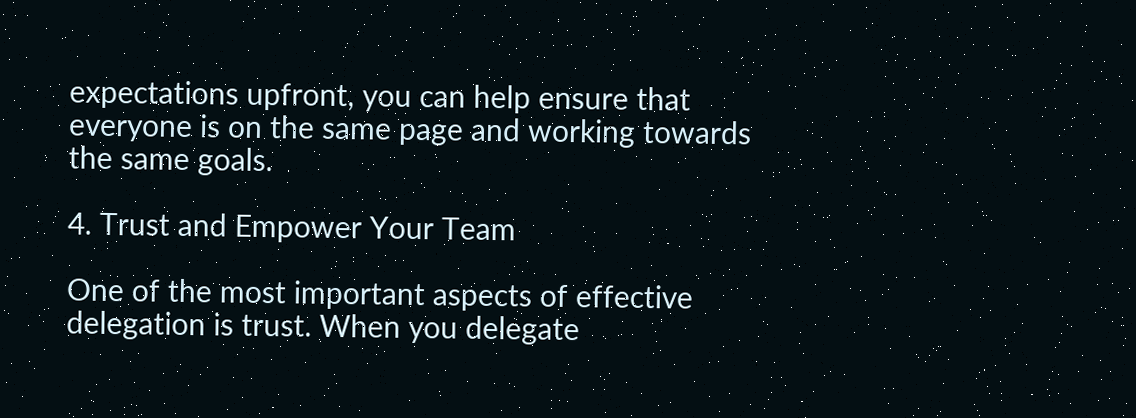expectations upfront, you can help ensure that everyone is on the same page and working towards the same goals.

4. Trust and Empower Your Team

One of the most important aspects of effective delegation is trust. When you delegate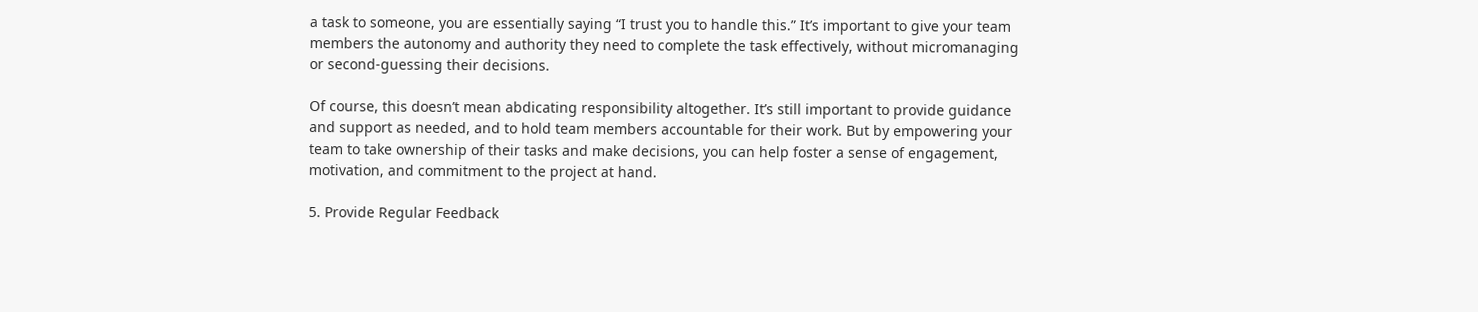a task to someone, you are essentially saying “I trust you to handle this.” It’s important to give your team members the autonomy and authority they need to complete the task effectively, without micromanaging or second-guessing their decisions.

Of course, this doesn’t mean abdicating responsibility altogether. It’s still important to provide guidance and support as needed, and to hold team members accountable for their work. But by empowering your team to take ownership of their tasks and make decisions, you can help foster a sense of engagement, motivation, and commitment to the project at hand.

5. Provide Regular Feedback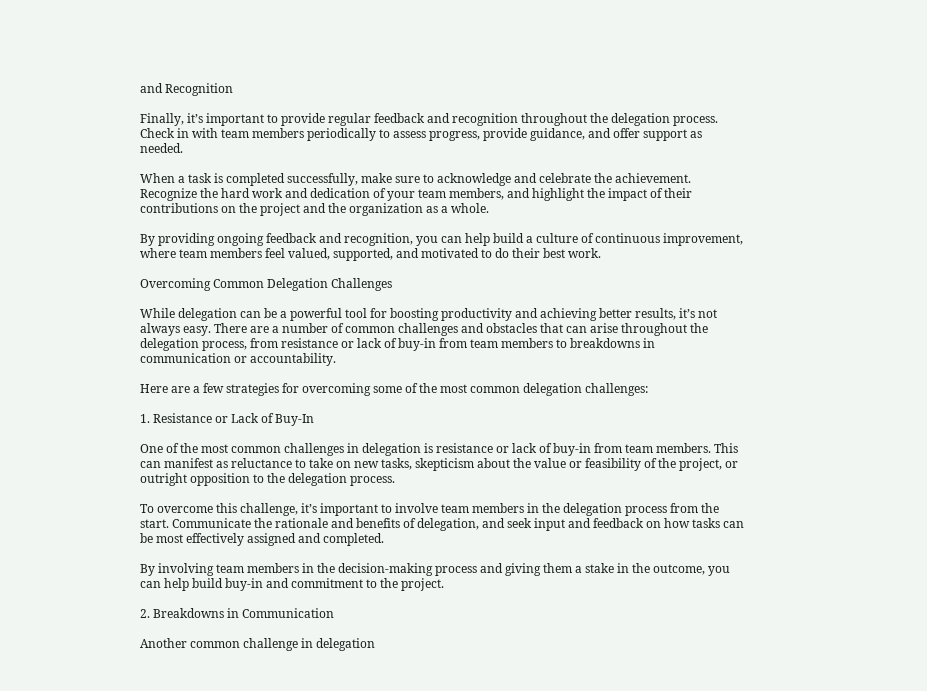and Recognition

Finally, it’s important to provide regular feedback and recognition throughout the delegation process. Check in with team members periodically to assess progress, provide guidance, and offer support as needed.

When a task is completed successfully, make sure to acknowledge and celebrate the achievement. Recognize the hard work and dedication of your team members, and highlight the impact of their contributions on the project and the organization as a whole.

By providing ongoing feedback and recognition, you can help build a culture of continuous improvement, where team members feel valued, supported, and motivated to do their best work.

Overcoming Common Delegation Challenges

While delegation can be a powerful tool for boosting productivity and achieving better results, it’s not always easy. There are a number of common challenges and obstacles that can arise throughout the delegation process, from resistance or lack of buy-in from team members to breakdowns in communication or accountability.

Here are a few strategies for overcoming some of the most common delegation challenges:

1. Resistance or Lack of Buy-In

One of the most common challenges in delegation is resistance or lack of buy-in from team members. This can manifest as reluctance to take on new tasks, skepticism about the value or feasibility of the project, or outright opposition to the delegation process.

To overcome this challenge, it’s important to involve team members in the delegation process from the start. Communicate the rationale and benefits of delegation, and seek input and feedback on how tasks can be most effectively assigned and completed.

By involving team members in the decision-making process and giving them a stake in the outcome, you can help build buy-in and commitment to the project.

2. Breakdowns in Communication

Another common challenge in delegation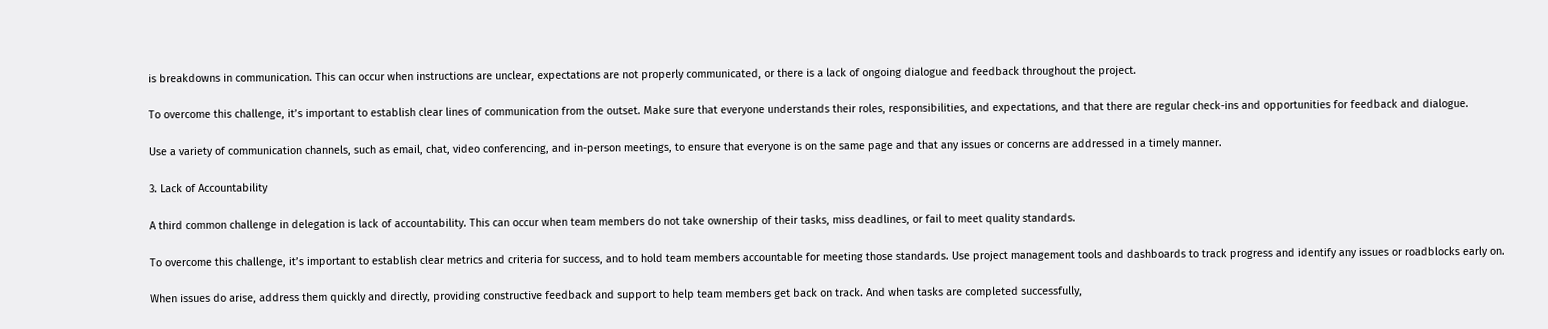is breakdowns in communication. This can occur when instructions are unclear, expectations are not properly communicated, or there is a lack of ongoing dialogue and feedback throughout the project.

To overcome this challenge, it’s important to establish clear lines of communication from the outset. Make sure that everyone understands their roles, responsibilities, and expectations, and that there are regular check-ins and opportunities for feedback and dialogue.

Use a variety of communication channels, such as email, chat, video conferencing, and in-person meetings, to ensure that everyone is on the same page and that any issues or concerns are addressed in a timely manner.

3. Lack of Accountability

A third common challenge in delegation is lack of accountability. This can occur when team members do not take ownership of their tasks, miss deadlines, or fail to meet quality standards.

To overcome this challenge, it’s important to establish clear metrics and criteria for success, and to hold team members accountable for meeting those standards. Use project management tools and dashboards to track progress and identify any issues or roadblocks early on.

When issues do arise, address them quickly and directly, providing constructive feedback and support to help team members get back on track. And when tasks are completed successfully,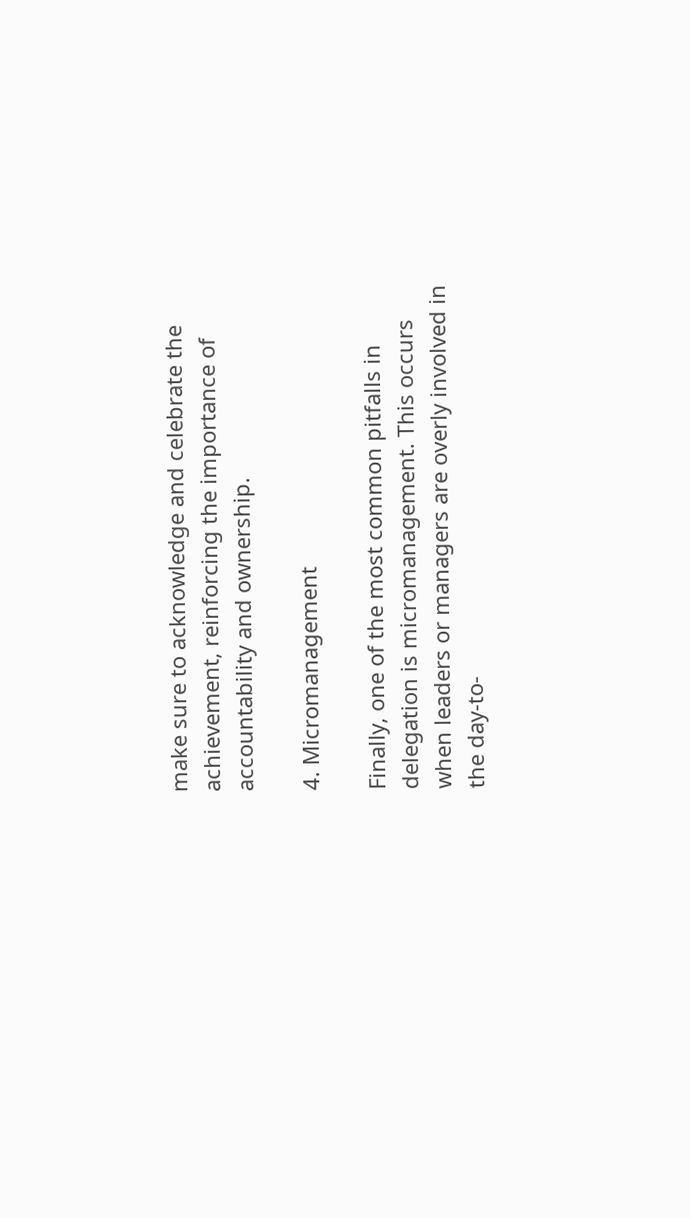make sure to acknowledge and celebrate the achievement, reinforcing the importance of accountability and ownership.

4. Micromanagement

Finally, one of the most common pitfalls in delegation is micromanagement. This occurs when leaders or managers are overly involved in the day-to-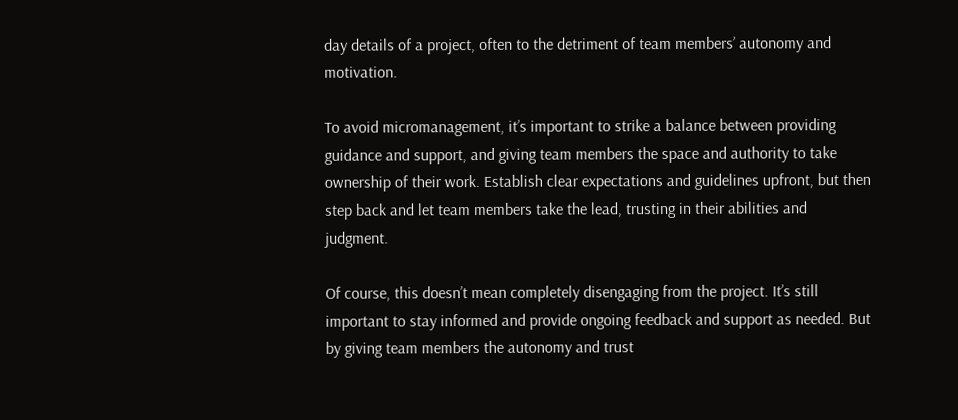day details of a project, often to the detriment of team members’ autonomy and motivation.

To avoid micromanagement, it’s important to strike a balance between providing guidance and support, and giving team members the space and authority to take ownership of their work. Establish clear expectations and guidelines upfront, but then step back and let team members take the lead, trusting in their abilities and judgment.

Of course, this doesn’t mean completely disengaging from the project. It’s still important to stay informed and provide ongoing feedback and support as needed. But by giving team members the autonomy and trust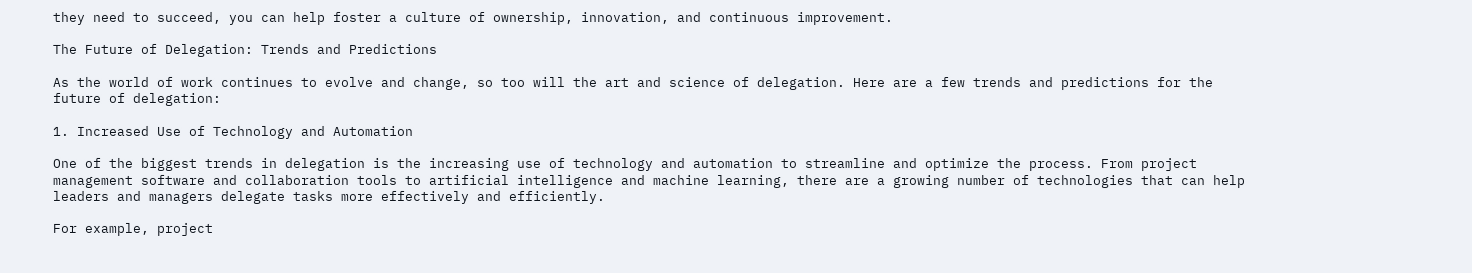they need to succeed, you can help foster a culture of ownership, innovation, and continuous improvement.

The Future of Delegation: Trends and Predictions

As the world of work continues to evolve and change, so too will the art and science of delegation. Here are a few trends and predictions for the future of delegation:

1. Increased Use of Technology and Automation

One of the biggest trends in delegation is the increasing use of technology and automation to streamline and optimize the process. From project management software and collaboration tools to artificial intelligence and machine learning, there are a growing number of technologies that can help leaders and managers delegate tasks more effectively and efficiently.

For example, project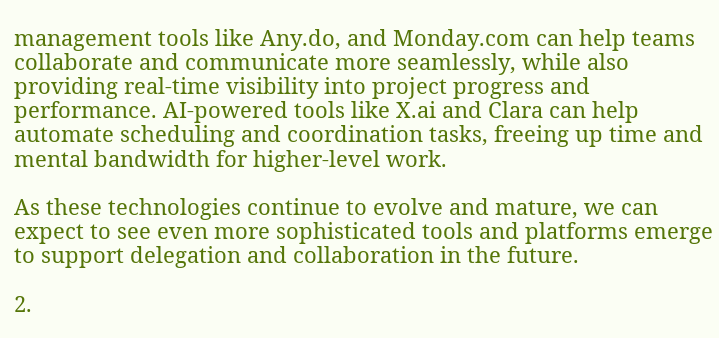management tools like Any.do, and Monday.com can help teams collaborate and communicate more seamlessly, while also providing real-time visibility into project progress and performance. AI-powered tools like X.ai and Clara can help automate scheduling and coordination tasks, freeing up time and mental bandwidth for higher-level work.

As these technologies continue to evolve and mature, we can expect to see even more sophisticated tools and platforms emerge to support delegation and collaboration in the future.

2.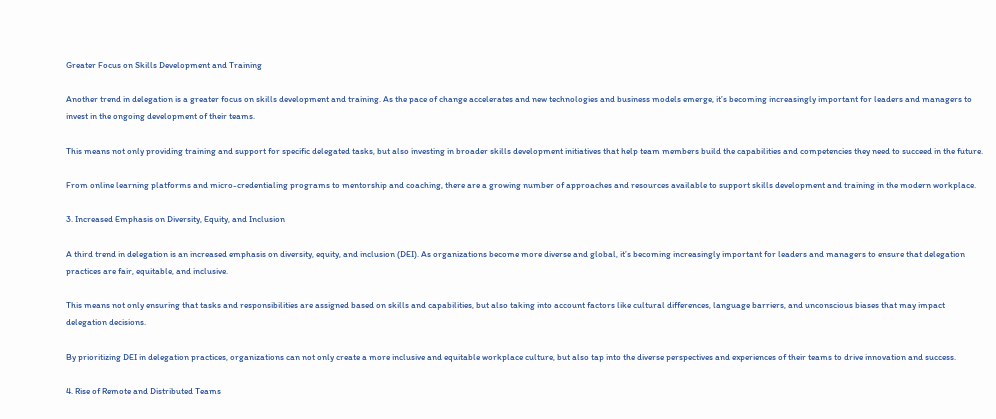Greater Focus on Skills Development and Training

Another trend in delegation is a greater focus on skills development and training. As the pace of change accelerates and new technologies and business models emerge, it’s becoming increasingly important for leaders and managers to invest in the ongoing development of their teams.

This means not only providing training and support for specific delegated tasks, but also investing in broader skills development initiatives that help team members build the capabilities and competencies they need to succeed in the future.

From online learning platforms and micro-credentialing programs to mentorship and coaching, there are a growing number of approaches and resources available to support skills development and training in the modern workplace.

3. Increased Emphasis on Diversity, Equity, and Inclusion

A third trend in delegation is an increased emphasis on diversity, equity, and inclusion (DEI). As organizations become more diverse and global, it’s becoming increasingly important for leaders and managers to ensure that delegation practices are fair, equitable, and inclusive.

This means not only ensuring that tasks and responsibilities are assigned based on skills and capabilities, but also taking into account factors like cultural differences, language barriers, and unconscious biases that may impact delegation decisions.

By prioritizing DEI in delegation practices, organizations can not only create a more inclusive and equitable workplace culture, but also tap into the diverse perspectives and experiences of their teams to drive innovation and success.

4. Rise of Remote and Distributed Teams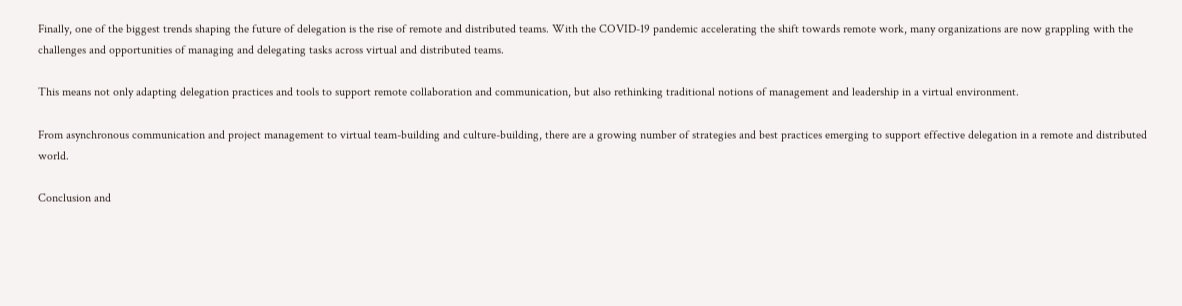Finally, one of the biggest trends shaping the future of delegation is the rise of remote and distributed teams. With the COVID-19 pandemic accelerating the shift towards remote work, many organizations are now grappling with the challenges and opportunities of managing and delegating tasks across virtual and distributed teams.

This means not only adapting delegation practices and tools to support remote collaboration and communication, but also rethinking traditional notions of management and leadership in a virtual environment.

From asynchronous communication and project management to virtual team-building and culture-building, there are a growing number of strategies and best practices emerging to support effective delegation in a remote and distributed world.

Conclusion and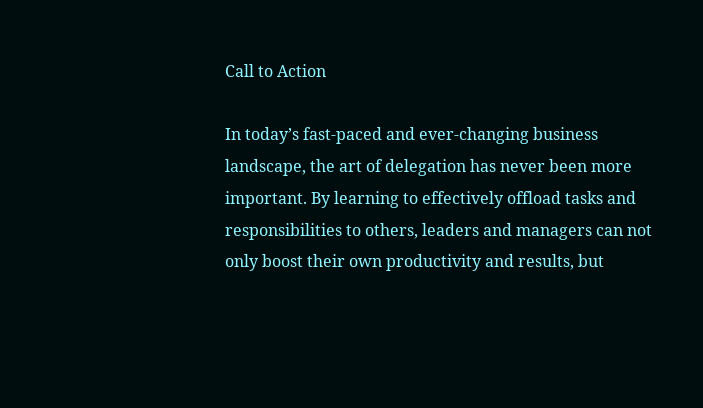Call to Action

In today’s fast-paced and ever-changing business landscape, the art of delegation has never been more important. By learning to effectively offload tasks and responsibilities to others, leaders and managers can not only boost their own productivity and results, but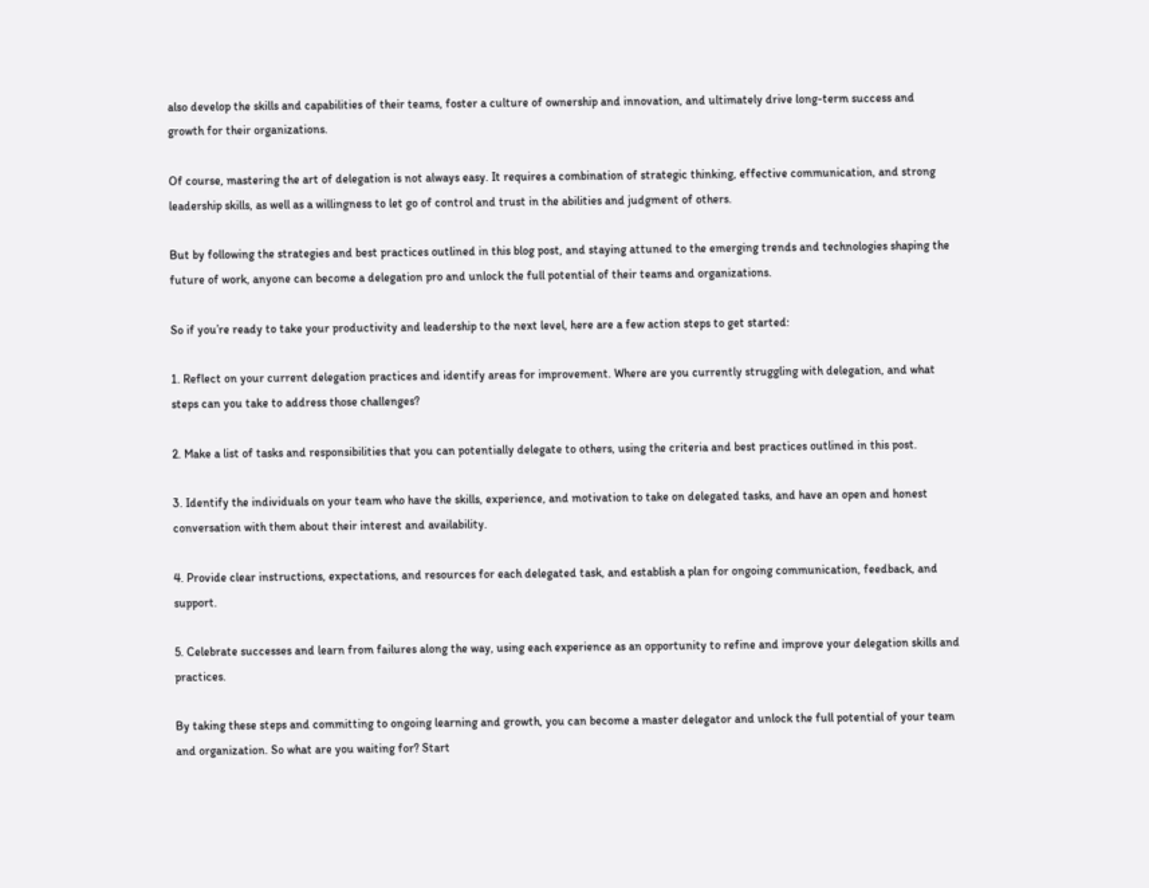also develop the skills and capabilities of their teams, foster a culture of ownership and innovation, and ultimately drive long-term success and growth for their organizations.

Of course, mastering the art of delegation is not always easy. It requires a combination of strategic thinking, effective communication, and strong leadership skills, as well as a willingness to let go of control and trust in the abilities and judgment of others.

But by following the strategies and best practices outlined in this blog post, and staying attuned to the emerging trends and technologies shaping the future of work, anyone can become a delegation pro and unlock the full potential of their teams and organizations.

So if you’re ready to take your productivity and leadership to the next level, here are a few action steps to get started:

1. Reflect on your current delegation practices and identify areas for improvement. Where are you currently struggling with delegation, and what steps can you take to address those challenges?

2. Make a list of tasks and responsibilities that you can potentially delegate to others, using the criteria and best practices outlined in this post.

3. Identify the individuals on your team who have the skills, experience, and motivation to take on delegated tasks, and have an open and honest conversation with them about their interest and availability.

4. Provide clear instructions, expectations, and resources for each delegated task, and establish a plan for ongoing communication, feedback, and support.

5. Celebrate successes and learn from failures along the way, using each experience as an opportunity to refine and improve your delegation skills and practices.

By taking these steps and committing to ongoing learning and growth, you can become a master delegator and unlock the full potential of your team and organization. So what are you waiting for? Start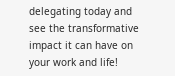delegating today and see the transformative impact it can have on your work and life!